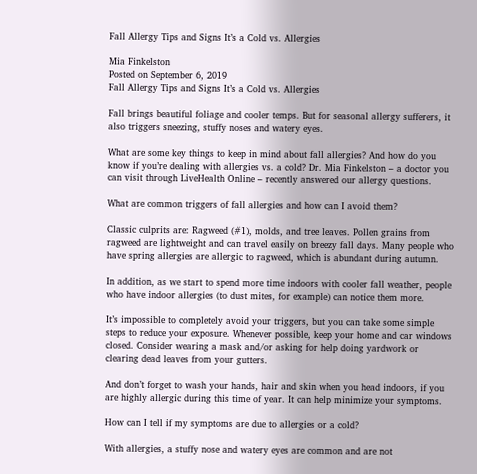Fall Allergy Tips and Signs It’s a Cold vs. Allergies

Mia Finkelston
Posted on September 6, 2019
Fall Allergy Tips and Signs It’s a Cold vs. Allergies

Fall brings beautiful foliage and cooler temps. But for seasonal allergy sufferers, it also triggers sneezing, stuffy noses and watery eyes.

What are some key things to keep in mind about fall allergies? And how do you know if you’re dealing with allergies vs. a cold? Dr. Mia Finkelston – a doctor you can visit through LiveHealth Online – recently answered our allergy questions.

What are common triggers of fall allergies and how can I avoid them?

Classic culprits are: Ragweed (#1), molds, and tree leaves. Pollen grains from ragweed are lightweight and can travel easily on breezy fall days. Many people who have spring allergies are allergic to ragweed, which is abundant during autumn.

In addition, as we start to spend more time indoors with cooler fall weather, people who have indoor allergies (to dust mites, for example) can notice them more.

It’s impossible to completely avoid your triggers, but you can take some simple steps to reduce your exposure. Whenever possible, keep your home and car windows closed. Consider wearing a mask and/or asking for help doing yardwork or clearing dead leaves from your gutters.

And don’t forget to wash your hands, hair and skin when you head indoors, if you are highly allergic during this time of year. It can help minimize your symptoms.

How can I tell if my symptoms are due to allergies or a cold?

With allergies, a stuffy nose and watery eyes are common and are not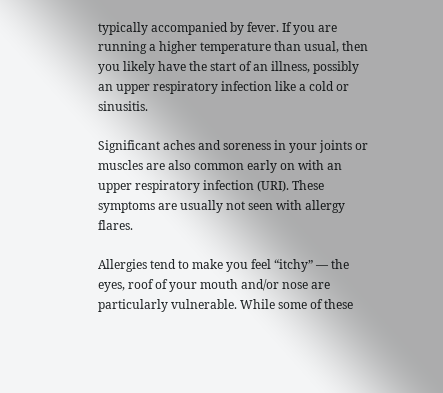typically accompanied by fever. If you are running a higher temperature than usual, then you likely have the start of an illness, possibly an upper respiratory infection like a cold or sinusitis.

Significant aches and soreness in your joints or muscles are also common early on with an upper respiratory infection (URI). These symptoms are usually not seen with allergy flares.

Allergies tend to make you feel “itchy” — the eyes, roof of your mouth and/or nose are particularly vulnerable. While some of these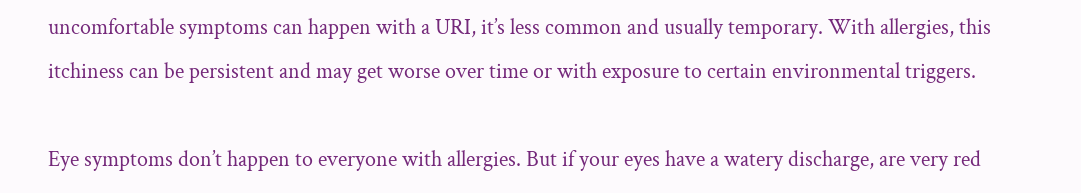uncomfortable symptoms can happen with a URI, it’s less common and usually temporary. With allergies, this itchiness can be persistent and may get worse over time or with exposure to certain environmental triggers.

Eye symptoms don’t happen to everyone with allergies. But if your eyes have a watery discharge, are very red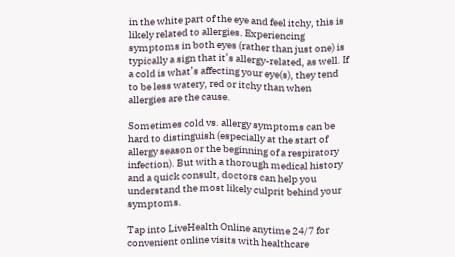in the white part of the eye and feel itchy, this is likely related to allergies. Experiencing symptoms in both eyes (rather than just one) is typically a sign that it’s allergy-related, as well. If a cold is what’s affecting your eye(s), they tend to be less watery, red or itchy than when allergies are the cause.

Sometimes cold vs. allergy symptoms can be hard to distinguish (especially at the start of allergy season or the beginning of a respiratory infection). But with a thorough medical history and a quick consult, doctors can help you understand the most likely culprit behind your symptoms.

Tap into LiveHealth Online anytime 24/7 for convenient online visits with healthcare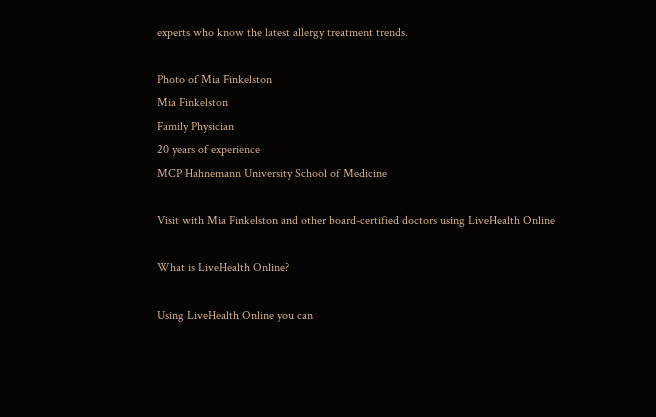experts who know the latest allergy treatment trends.

Photo of Mia Finkelston
Mia Finkelston
Family Physician
20 years of experience
MCP Hahnemann University School of Medicine

Visit with Mia Finkelston and other board-certified doctors using LiveHealth Online

What is LiveHealth Online?

Using LiveHealth Online you can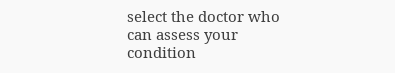select the doctor who can assess your condition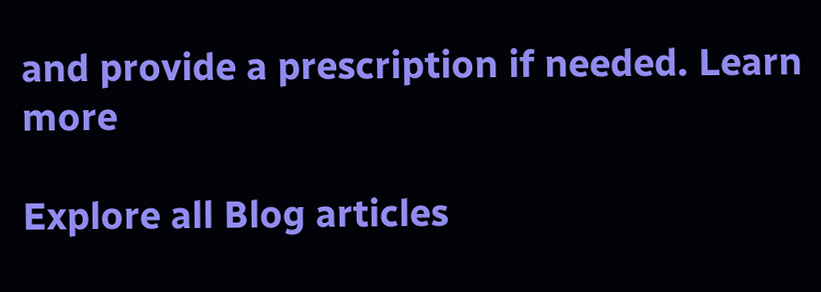and provide a prescription if needed. Learn more

Explore all Blog articles